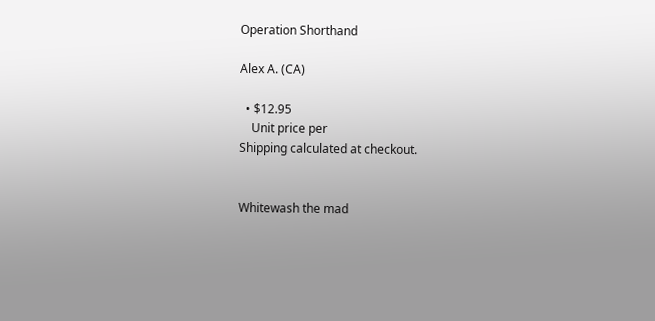Operation Shorthand

Alex A. (CA)

  • $12.95
    Unit price per
Shipping calculated at checkout.


Whitewash the mad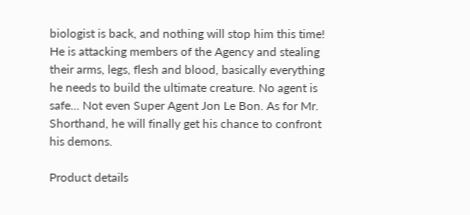biologist is back, and nothing will stop him this time! He is attacking members of the Agency and stealing their arms, legs, flesh and blood, basically everything he needs to build the ultimate creature. No agent is safe... Not even Super Agent Jon Le Bon. As for Mr. Shorthand, he will finally get his chance to confront his demons.

Product details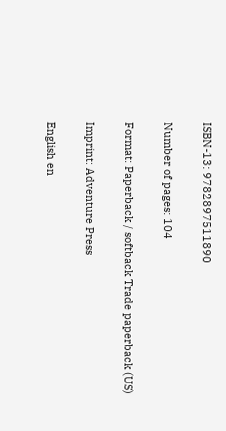ISBN-13: 9782897511890

Number of pages: 104

Format: Paperback / softback Trade paperback (US)

Imprint: Adventure Press

English en